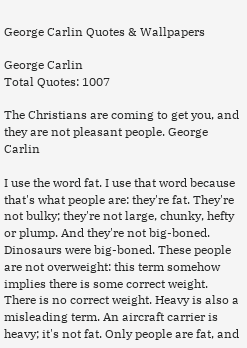George Carlin Quotes & Wallpapers

George Carlin
Total Quotes: 1007

The Christians are coming to get you, and they are not pleasant people. George Carlin

I use the word fat. I use that word because that's what people are: they're fat. They're not bulky; they're not large, chunky, hefty or plump. And they're not big-boned. Dinosaurs were big-boned. These people are not overweight: this term somehow implies there is some correct weight. There is no correct weight. Heavy is also a misleading term. An aircraft carrier is heavy; it's not fat. Only people are fat, and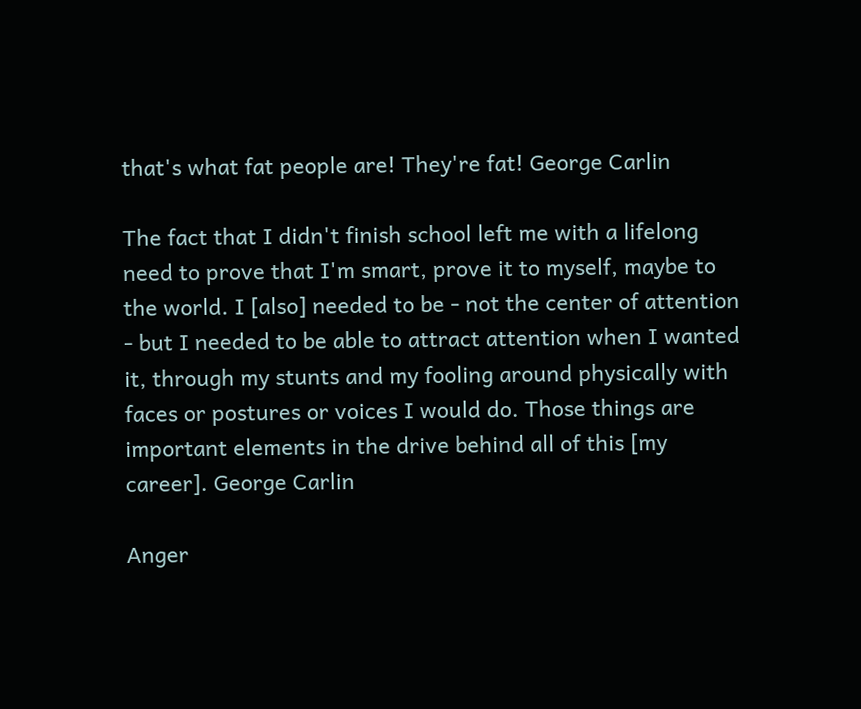that's what fat people are! They're fat! George Carlin

The fact that I didn't finish school left me with a lifelong need to prove that I'm smart, prove it to myself, maybe to the world. I [also] needed to be - not the center of attention - but I needed to be able to attract attention when I wanted it, through my stunts and my fooling around physically with faces or postures or voices I would do. Those things are important elements in the drive behind all of this [my career]. George Carlin

Anger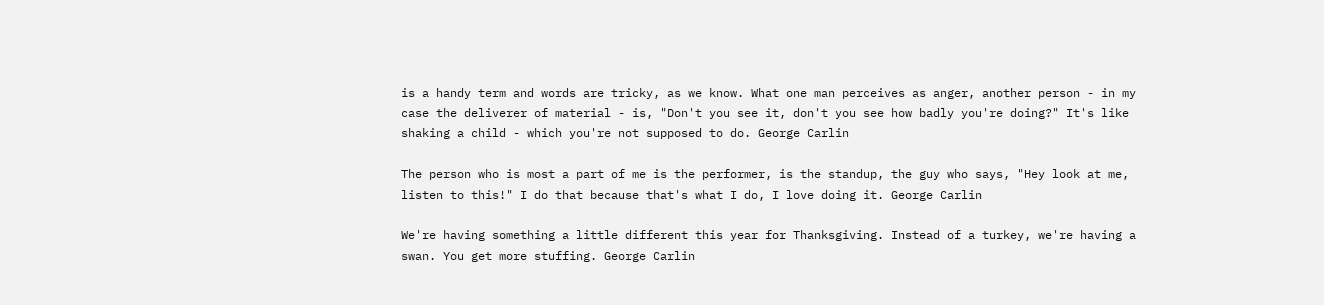is a handy term and words are tricky, as we know. What one man perceives as anger, another person - in my case the deliverer of material - is, "Don't you see it, don't you see how badly you're doing?" It's like shaking a child - which you're not supposed to do. George Carlin

The person who is most a part of me is the performer, is the standup, the guy who says, "Hey look at me, listen to this!" I do that because that's what I do, I love doing it. George Carlin

We're having something a little different this year for Thanksgiving. Instead of a turkey, we're having a swan. You get more stuffing. George Carlin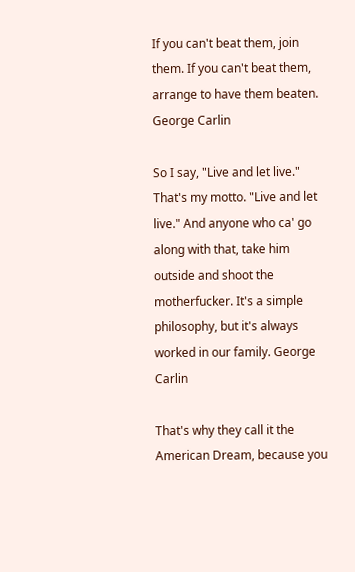If you can't beat them, join them. If you can't beat them, arrange to have them beaten. George Carlin

So I say, "Live and let live." That's my motto. "Live and let live." And anyone who ca' go along with that, take him outside and shoot the motherfucker. It's a simple philosophy, but it's always worked in our family. George Carlin

That's why they call it the American Dream, because you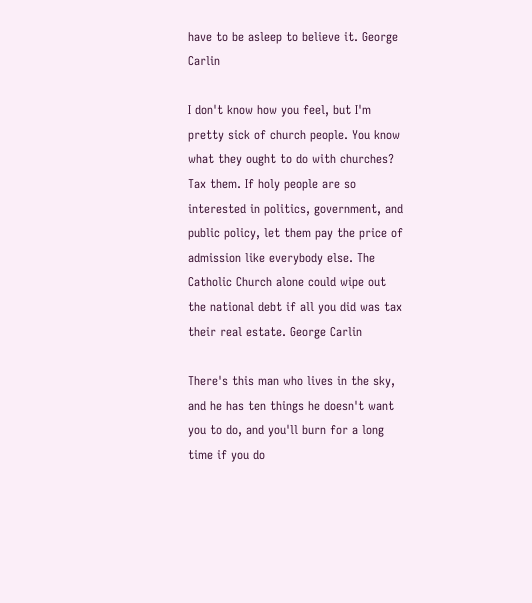have to be asleep to believe it. George Carlin

I don't know how you feel, but I'm pretty sick of church people. You know what they ought to do with churches? Tax them. If holy people are so interested in politics, government, and public policy, let them pay the price of admission like everybody else. The Catholic Church alone could wipe out the national debt if all you did was tax their real estate. George Carlin

There's this man who lives in the sky, and he has ten things he doesn't want you to do, and you'll burn for a long time if you do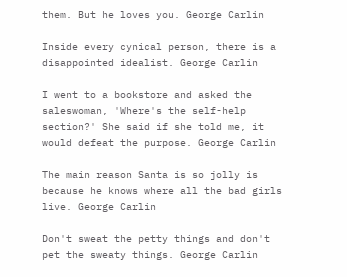them. But he loves you. George Carlin

Inside every cynical person, there is a disappointed idealist. George Carlin

I went to a bookstore and asked the saleswoman, 'Where's the self-help section?' She said if she told me, it would defeat the purpose. George Carlin

The main reason Santa is so jolly is because he knows where all the bad girls live. George Carlin

Don't sweat the petty things and don't pet the sweaty things. George Carlin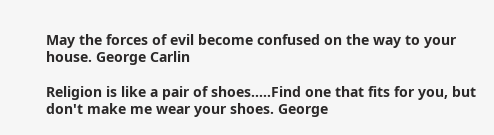May the forces of evil become confused on the way to your house. George Carlin

Religion is like a pair of shoes.....Find one that fits for you, but don't make me wear your shoes. George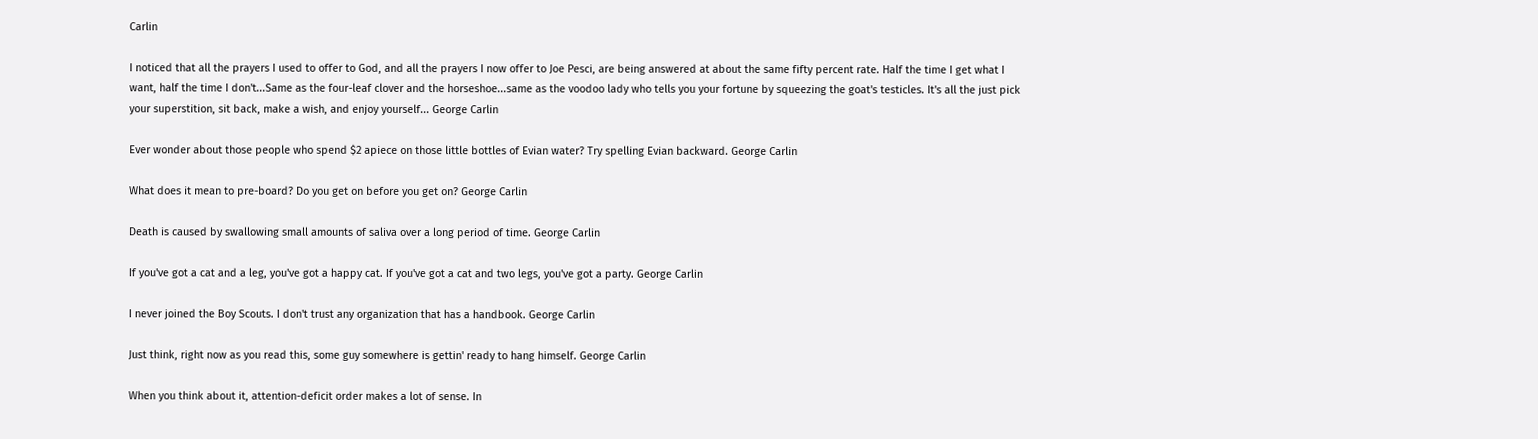Carlin

I noticed that all the prayers I used to offer to God, and all the prayers I now offer to Joe Pesci, are being answered at about the same fifty percent rate. Half the time I get what I want, half the time I don't...Same as the four-leaf clover and the horseshoe...same as the voodoo lady who tells you your fortune by squeezing the goat's testicles. It's all the just pick your superstition, sit back, make a wish, and enjoy yourself... George Carlin

Ever wonder about those people who spend $2 apiece on those little bottles of Evian water? Try spelling Evian backward. George Carlin

What does it mean to pre-board? Do you get on before you get on? George Carlin

Death is caused by swallowing small amounts of saliva over a long period of time. George Carlin

If you've got a cat and a leg, you've got a happy cat. If you've got a cat and two legs, you've got a party. George Carlin

I never joined the Boy Scouts. I don't trust any organization that has a handbook. George Carlin

Just think, right now as you read this, some guy somewhere is gettin' ready to hang himself. George Carlin

When you think about it, attention-deficit order makes a lot of sense. In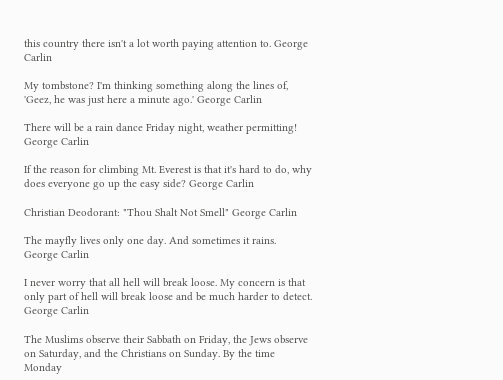this country there isn't a lot worth paying attention to. George Carlin

My tombstone? I'm thinking something along the lines of, 'Geez, he was just here a minute ago.' George Carlin

There will be a rain dance Friday night, weather permitting! George Carlin

If the reason for climbing Mt. Everest is that it's hard to do, why does everyone go up the easy side? George Carlin

Christian Deodorant: "Thou Shalt Not Smell" George Carlin

The mayfly lives only one day. And sometimes it rains. George Carlin

I never worry that all hell will break loose. My concern is that only part of hell will break loose and be much harder to detect. George Carlin

The Muslims observe their Sabbath on Friday, the Jews observe on Saturday, and the Christians on Sunday. By the time Monday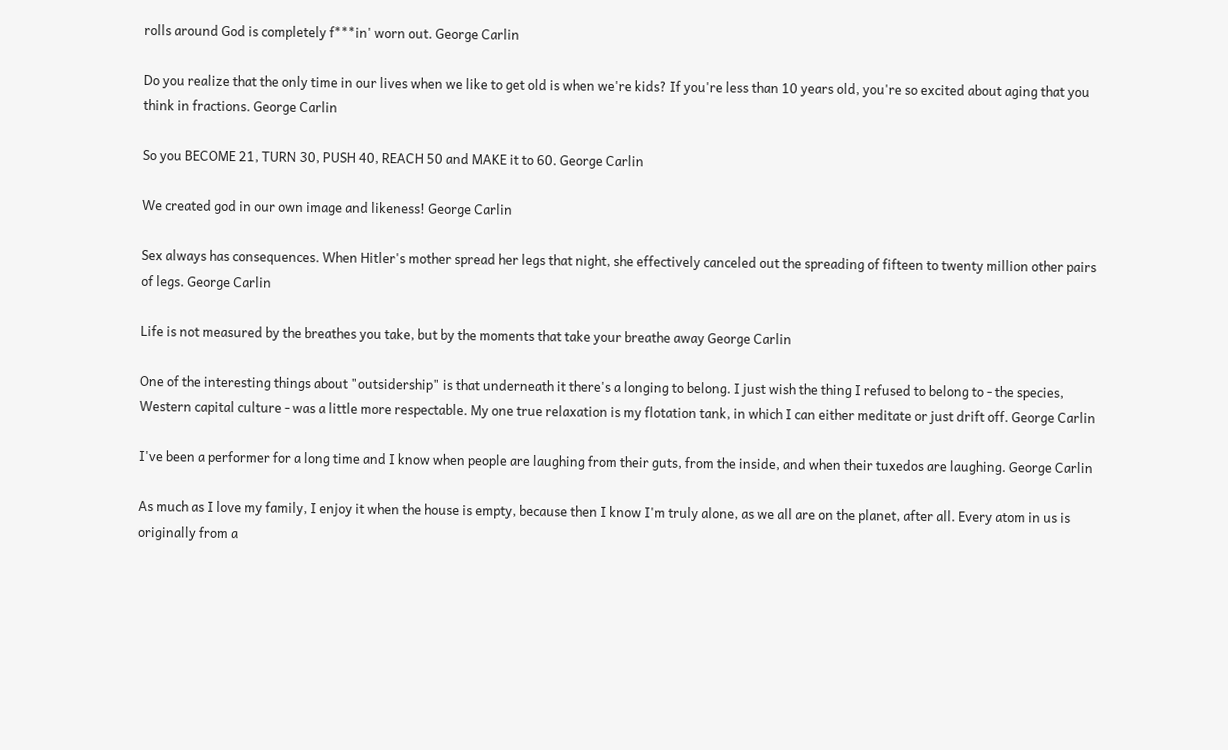rolls around God is completely f***in' worn out. George Carlin

Do you realize that the only time in our lives when we like to get old is when we're kids? If you're less than 10 years old, you're so excited about aging that you think in fractions. George Carlin

So you BECOME 21, TURN 30, PUSH 40, REACH 50 and MAKE it to 60. George Carlin

We created god in our own image and likeness! George Carlin

Sex always has consequences. When Hitler's mother spread her legs that night, she effectively canceled out the spreading of fifteen to twenty million other pairs of legs. George Carlin

Life is not measured by the breathes you take, but by the moments that take your breathe away George Carlin

One of the interesting things about "outsidership" is that underneath it there's a longing to belong. I just wish the thing I refused to belong to - the species, Western capital culture - was a little more respectable. My one true relaxation is my flotation tank, in which I can either meditate or just drift off. George Carlin

I've been a performer for a long time and I know when people are laughing from their guts, from the inside, and when their tuxedos are laughing. George Carlin

As much as I love my family, I enjoy it when the house is empty, because then I know I'm truly alone, as we all are on the planet, after all. Every atom in us is originally from a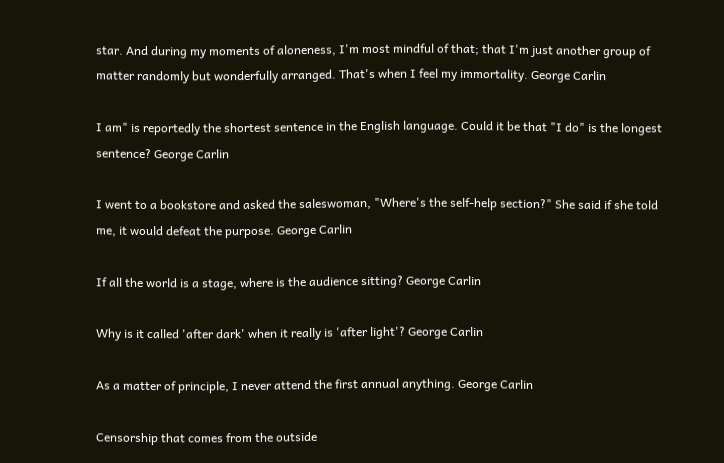star. And during my moments of aloneness, I'm most mindful of that; that I'm just another group of matter randomly but wonderfully arranged. That's when I feel my immortality. George Carlin

I am" is reportedly the shortest sentence in the English language. Could it be that "I do" is the longest sentence? George Carlin

I went to a bookstore and asked the saleswoman, "Where's the self-help section?" She said if she told me, it would defeat the purpose. George Carlin

If all the world is a stage, where is the audience sitting? George Carlin

Why is it called 'after dark' when it really is 'after light'? George Carlin

As a matter of principle, I never attend the first annual anything. George Carlin

Censorship that comes from the outside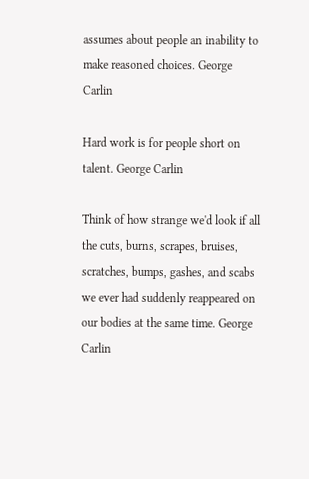assumes about people an inability to make reasoned choices. George Carlin

Hard work is for people short on talent. George Carlin

Think of how strange we'd look if all the cuts, burns, scrapes, bruises, scratches, bumps, gashes, and scabs we ever had suddenly reappeared on our bodies at the same time. George Carlin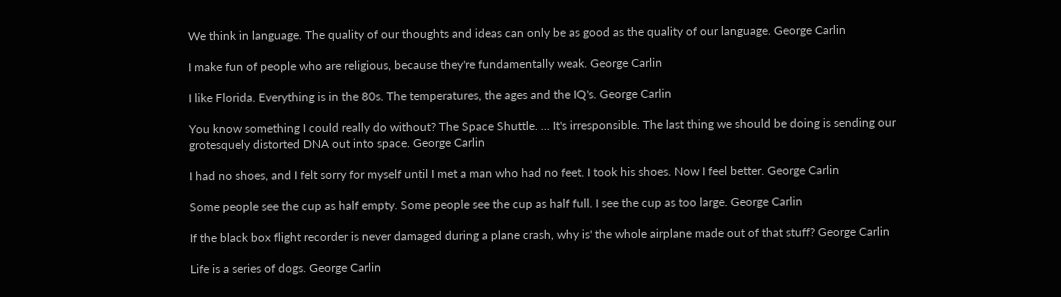We think in language. The quality of our thoughts and ideas can only be as good as the quality of our language. George Carlin

I make fun of people who are religious, because they're fundamentally weak. George Carlin

I like Florida. Everything is in the 80s. The temperatures, the ages and the IQ's. George Carlin

You know something I could really do without? The Space Shuttle. ... It's irresponsible. The last thing we should be doing is sending our grotesquely distorted DNA out into space. George Carlin

I had no shoes, and I felt sorry for myself until I met a man who had no feet. I took his shoes. Now I feel better. George Carlin

Some people see the cup as half empty. Some people see the cup as half full. I see the cup as too large. George Carlin

If the black box flight recorder is never damaged during a plane crash, why is' the whole airplane made out of that stuff? George Carlin

Life is a series of dogs. George Carlin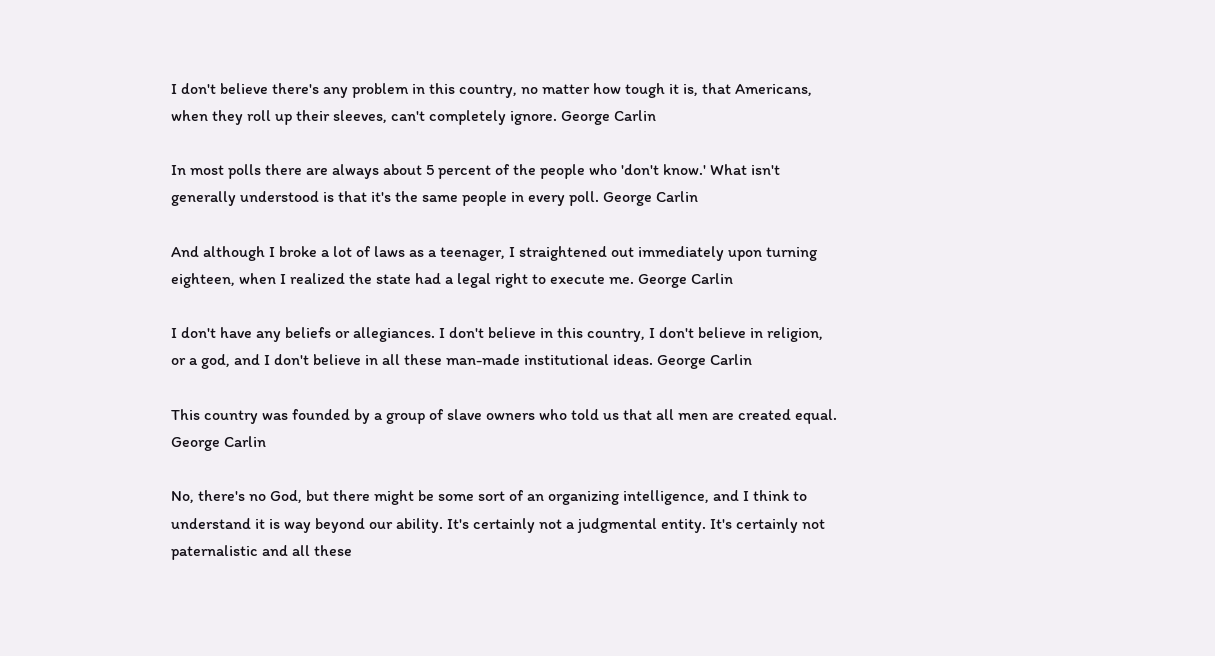I don't believe there's any problem in this country, no matter how tough it is, that Americans, when they roll up their sleeves, can't completely ignore. George Carlin

In most polls there are always about 5 percent of the people who 'don't know.' What isn't generally understood is that it's the same people in every poll. George Carlin

And although I broke a lot of laws as a teenager, I straightened out immediately upon turning eighteen, when I realized the state had a legal right to execute me. George Carlin

I don't have any beliefs or allegiances. I don't believe in this country, I don't believe in religion, or a god, and I don't believe in all these man-made institutional ideas. George Carlin

This country was founded by a group of slave owners who told us that all men are created equal. George Carlin

No, there's no God, but there might be some sort of an organizing intelligence, and I think to understand it is way beyond our ability. It's certainly not a judgmental entity. It's certainly not paternalistic and all these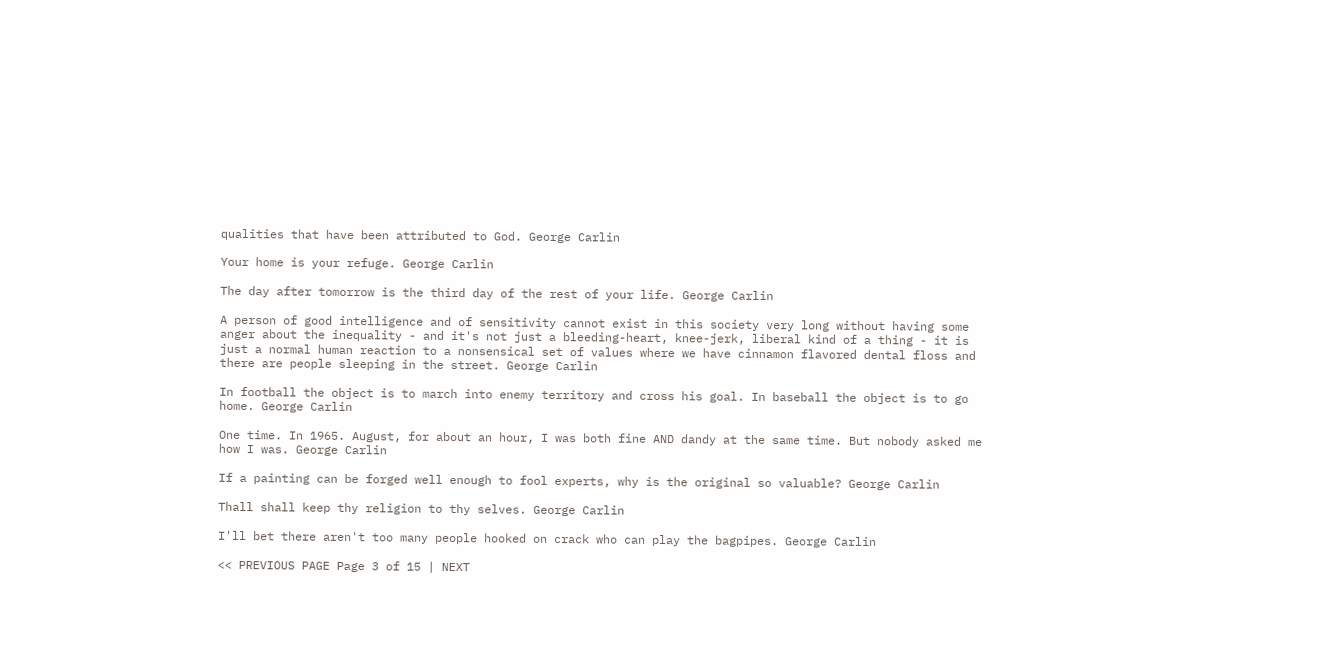qualities that have been attributed to God. George Carlin

Your home is your refuge. George Carlin

The day after tomorrow is the third day of the rest of your life. George Carlin

A person of good intelligence and of sensitivity cannot exist in this society very long without having some anger about the inequality - and it's not just a bleeding-heart, knee-jerk, liberal kind of a thing - it is just a normal human reaction to a nonsensical set of values where we have cinnamon flavored dental floss and there are people sleeping in the street. George Carlin

In football the object is to march into enemy territory and cross his goal. In baseball the object is to go home. George Carlin

One time. In 1965. August, for about an hour, I was both fine AND dandy at the same time. But nobody asked me how I was. George Carlin

If a painting can be forged well enough to fool experts, why is the original so valuable? George Carlin

Thall shall keep thy religion to thy selves. George Carlin

I'll bet there aren't too many people hooked on crack who can play the bagpipes. George Carlin

<< PREVIOUS PAGE Page 3 of 15 | NEXT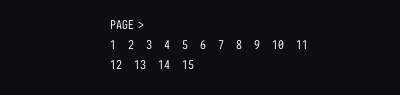PAGE >
1   2   3   4   5   6   7   8   9   10   11   12   13   14   15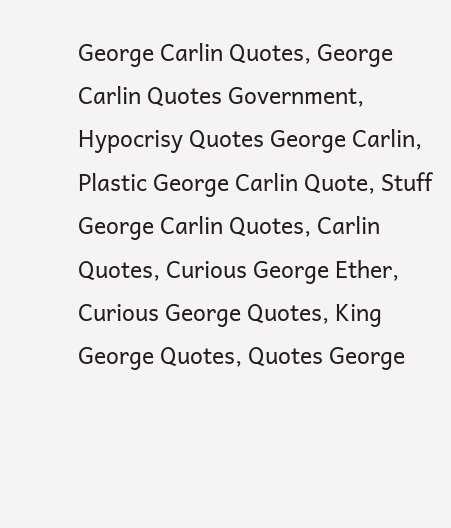George Carlin Quotes, George Carlin Quotes Government, Hypocrisy Quotes George Carlin, Plastic George Carlin Quote, Stuff George Carlin Quotes, Carlin Quotes, Curious George Ether, Curious George Quotes, King George Quotes, Quotes George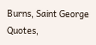Burns, Saint George Quotes,